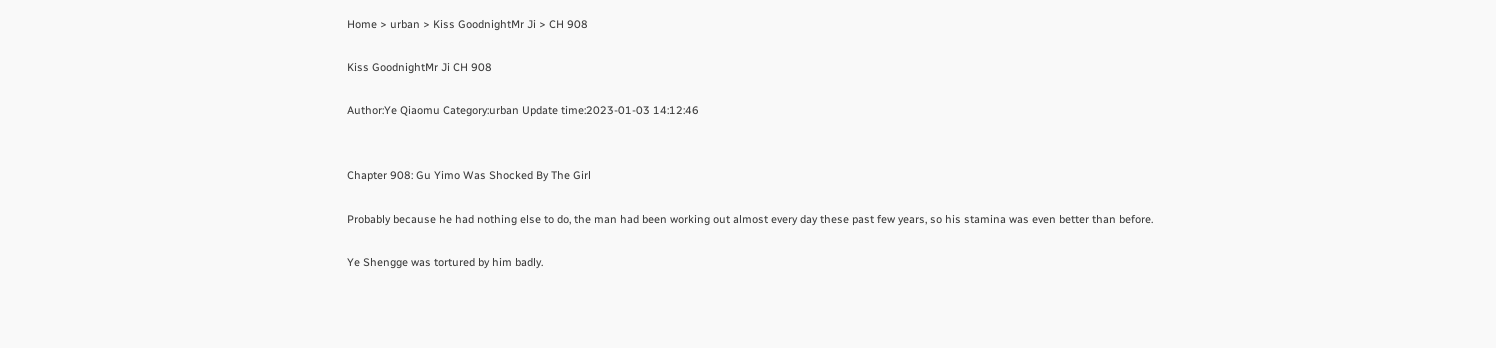Home > urban > Kiss GoodnightMr Ji > CH 908

Kiss GoodnightMr Ji CH 908

Author:Ye Qiaomu Category:urban Update time:2023-01-03 14:12:46


Chapter 908: Gu Yimo Was Shocked By The Girl

Probably because he had nothing else to do, the man had been working out almost every day these past few years, so his stamina was even better than before.

Ye Shengge was tortured by him badly.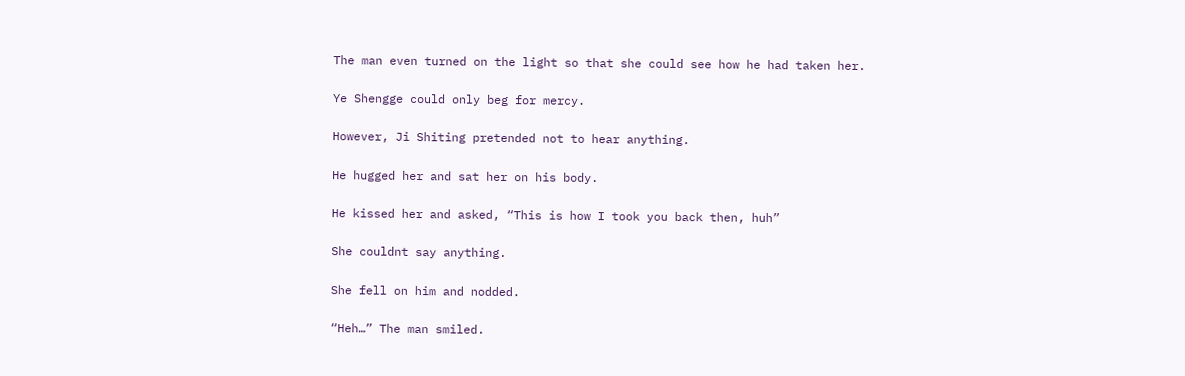The man even turned on the light so that she could see how he had taken her.

Ye Shengge could only beg for mercy.

However, Ji Shiting pretended not to hear anything.

He hugged her and sat her on his body.

He kissed her and asked, “This is how I took you back then, huh”

She couldnt say anything.

She fell on him and nodded.

“Heh…” The man smiled.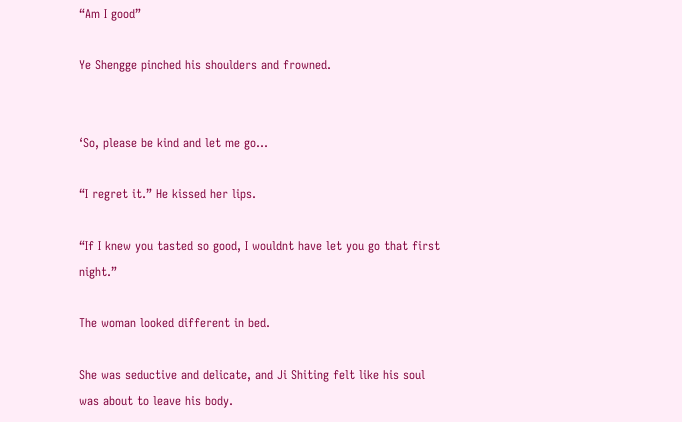“Am I good”

Ye Shengge pinched his shoulders and frowned.


‘So, please be kind and let me go…

“I regret it.” He kissed her lips.

“If I knew you tasted so good, I wouldnt have let you go that first night.”

The woman looked different in bed.

She was seductive and delicate, and Ji Shiting felt like his soul was about to leave his body.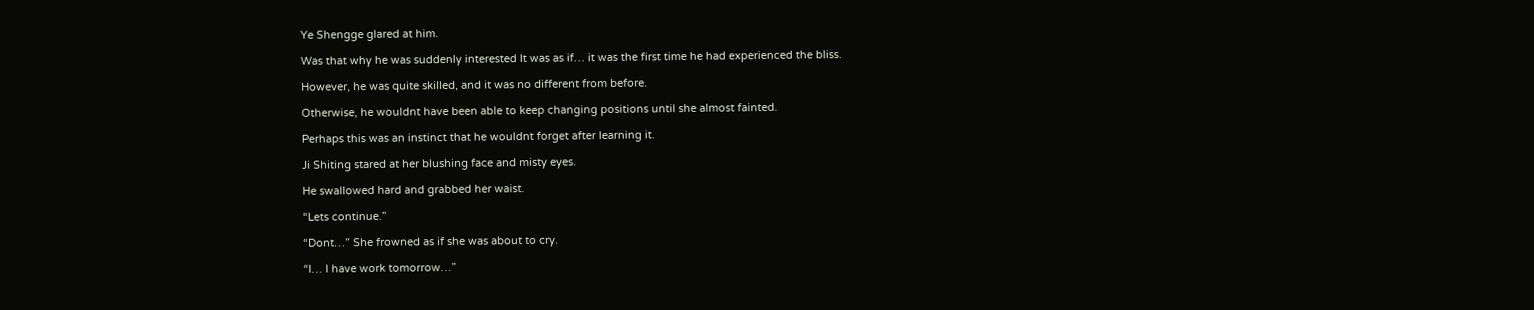Ye Shengge glared at him.

Was that why he was suddenly interested It was as if… it was the first time he had experienced the bliss.

However, he was quite skilled, and it was no different from before.

Otherwise, he wouldnt have been able to keep changing positions until she almost fainted.

Perhaps this was an instinct that he wouldnt forget after learning it.

Ji Shiting stared at her blushing face and misty eyes.

He swallowed hard and grabbed her waist.

“Lets continue.”

“Dont…” She frowned as if she was about to cry.

“I… I have work tomorrow…”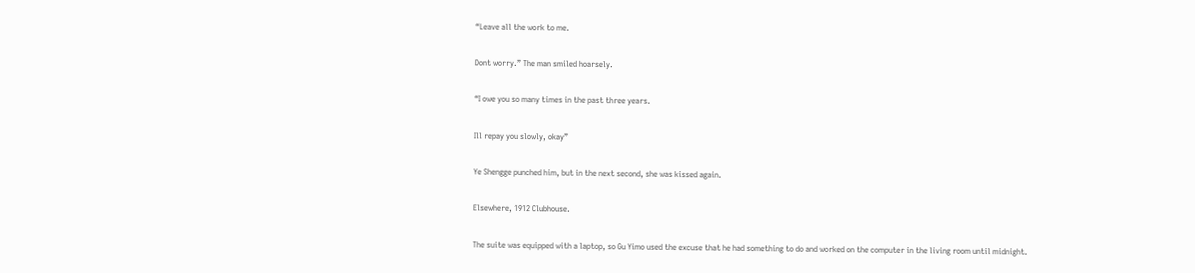“Leave all the work to me.

Dont worry.” The man smiled hoarsely.

“I owe you so many times in the past three years.

Ill repay you slowly, okay”

Ye Shengge punched him, but in the next second, she was kissed again.

Elsewhere, 1912 Clubhouse.

The suite was equipped with a laptop, so Gu Yimo used the excuse that he had something to do and worked on the computer in the living room until midnight.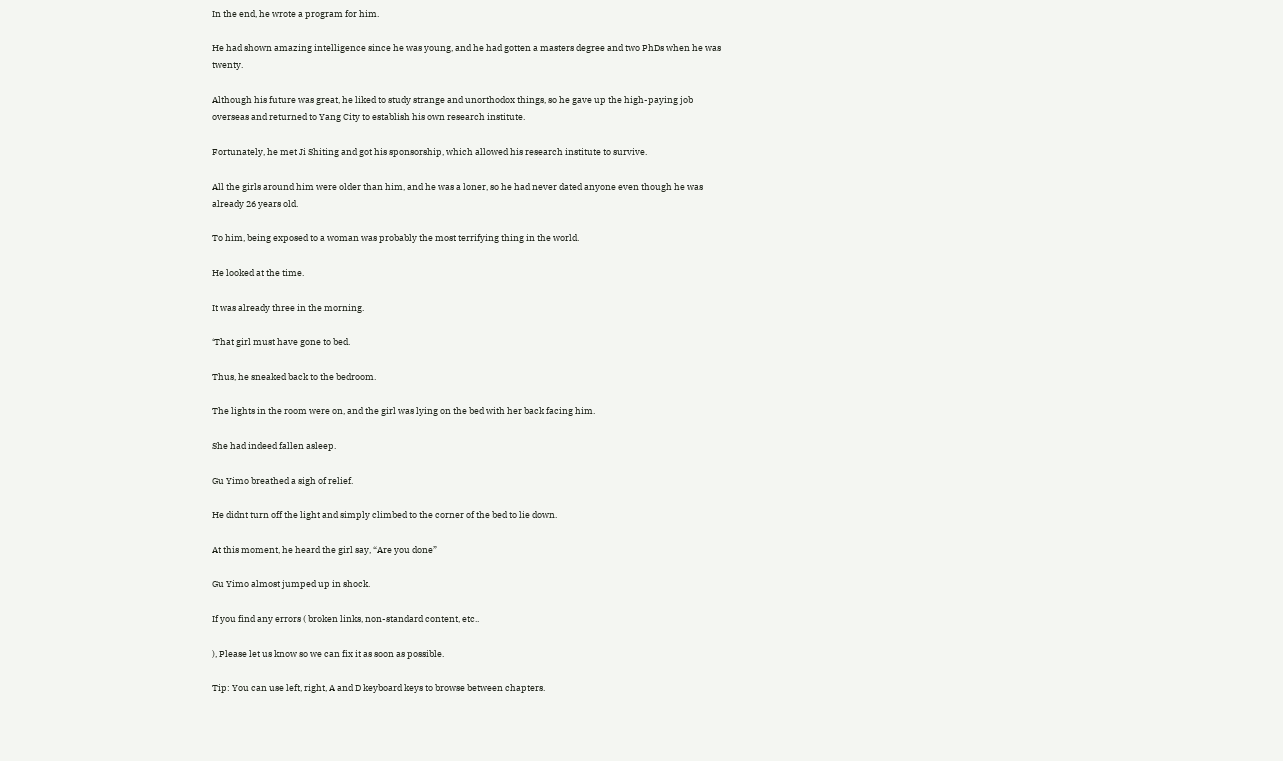In the end, he wrote a program for him.

He had shown amazing intelligence since he was young, and he had gotten a masters degree and two PhDs when he was twenty.

Although his future was great, he liked to study strange and unorthodox things, so he gave up the high-paying job overseas and returned to Yang City to establish his own research institute.

Fortunately, he met Ji Shiting and got his sponsorship, which allowed his research institute to survive.

All the girls around him were older than him, and he was a loner, so he had never dated anyone even though he was already 26 years old.

To him, being exposed to a woman was probably the most terrifying thing in the world.

He looked at the time.

It was already three in the morning.

‘That girl must have gone to bed.

Thus, he sneaked back to the bedroom.

The lights in the room were on, and the girl was lying on the bed with her back facing him.

She had indeed fallen asleep.

Gu Yimo breathed a sigh of relief.

He didnt turn off the light and simply climbed to the corner of the bed to lie down.

At this moment, he heard the girl say, “Are you done”

Gu Yimo almost jumped up in shock.

If you find any errors ( broken links, non-standard content, etc..

), Please let us know so we can fix it as soon as possible.

Tip: You can use left, right, A and D keyboard keys to browse between chapters.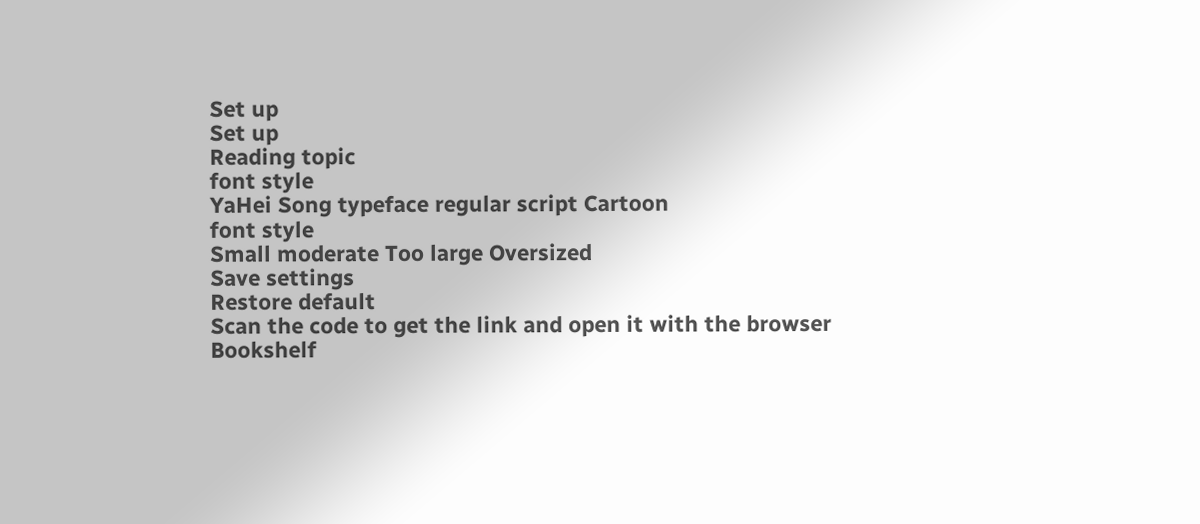Set up
Set up
Reading topic
font style
YaHei Song typeface regular script Cartoon
font style
Small moderate Too large Oversized
Save settings
Restore default
Scan the code to get the link and open it with the browser
Bookshelf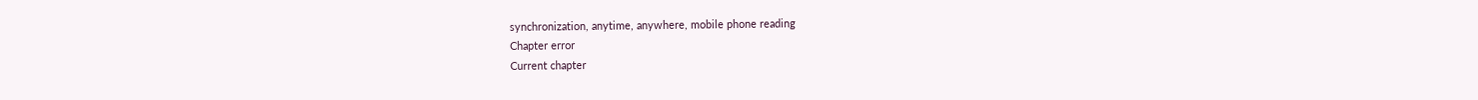synchronization, anytime, anywhere, mobile phone reading
Chapter error
Current chapter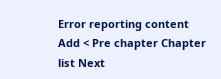Error reporting content
Add < Pre chapter Chapter list Next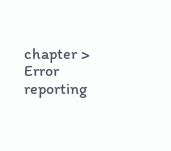chapter > Error reporting